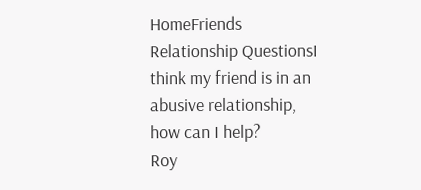HomeFriends Relationship QuestionsI think my friend is in an abusive relationship, how can I help?
Roy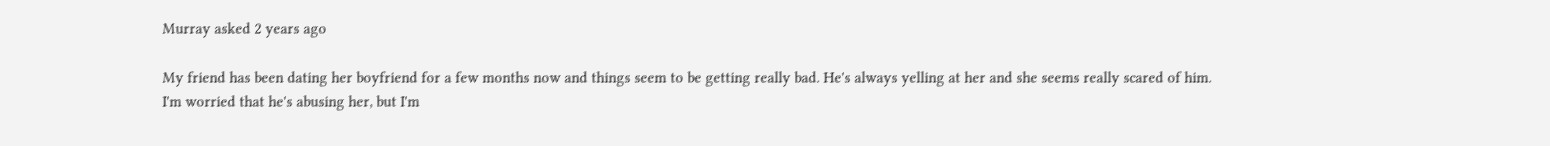Murray asked 2 years ago

My friend has been dating her boyfriend for a few months now and things seem to be getting really bad. He's always yelling at her and she seems really scared of him. I'm worried that he's abusing her, but I'm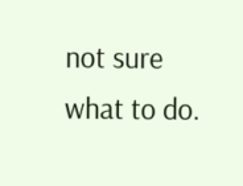not sure what to do.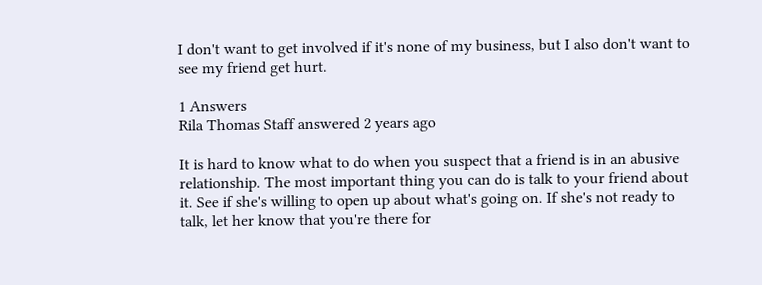I don't want to get involved if it's none of my business, but I also don't want to see my friend get hurt.

1 Answers
Rila Thomas Staff answered 2 years ago

It is hard to know what to do when you suspect that a friend is in an abusive relationship. The most important thing you can do is talk to your friend about it. See if she's willing to open up about what's going on. If she's not ready to talk, let her know that you're there for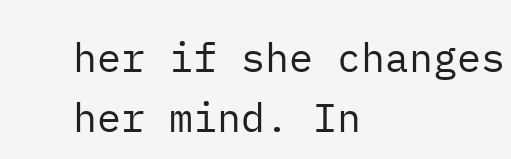her if she changes her mind. In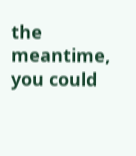the meantime, you could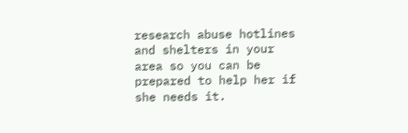research abuse hotlines and shelters in your area so you can be prepared to help her if she needs it.